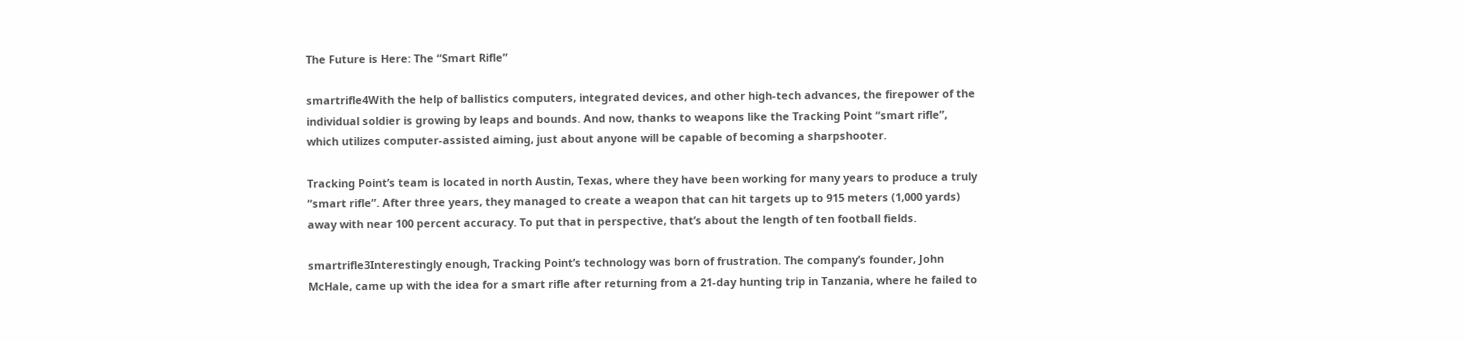The Future is Here: The “Smart Rifle”

smartrifle4With the help of ballistics computers, integrated devices, and other high-tech advances, the firepower of the individual soldier is growing by leaps and bounds. And now, thanks to weapons like the Tracking Point “smart rifle”, which utilizes computer-assisted aiming, just about anyone will be capable of becoming a sharpshooter.

Tracking Point’s team is located in north Austin, Texas, where they have been working for many years to produce a truly “smart rifle”. After three years, they managed to create a weapon that can hit targets up to 915 meters (1,000 yards) away with near 100 percent accuracy. To put that in perspective, that’s about the length of ten football fields.

smartrifle3Interestingly enough, Tracking Point’s technology was born of frustration. The company’s founder, John McHale, came up with the idea for a smart rifle after returning from a 21-day hunting trip in Tanzania, where he failed to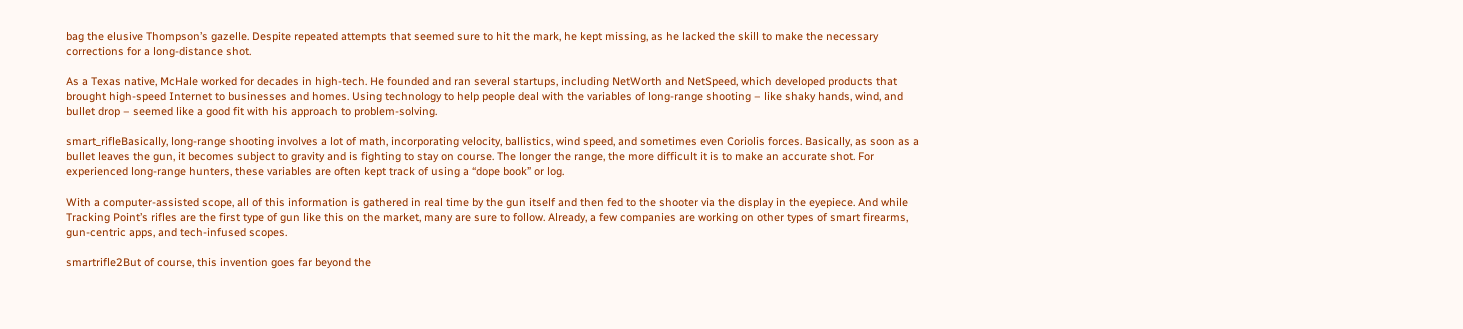bag the elusive Thompson’s gazelle. Despite repeated attempts that seemed sure to hit the mark, he kept missing, as he lacked the skill to make the necessary corrections for a long-distance shot.

As a Texas native, McHale worked for decades in high-tech. He founded and ran several startups, including NetWorth and NetSpeed, which developed products that brought high-speed Internet to businesses and homes. Using technology to help people deal with the variables of long-range shooting – like shaky hands, wind, and bullet drop – seemed like a good fit with his approach to problem-solving.

smart_rifleBasically, long-range shooting involves a lot of math, incorporating velocity, ballistics, wind speed, and sometimes even Coriolis forces. Basically, as soon as a bullet leaves the gun, it becomes subject to gravity and is fighting to stay on course. The longer the range, the more difficult it is to make an accurate shot. For experienced long-range hunters, these variables are often kept track of using a “dope book” or log.

With a computer-assisted scope, all of this information is gathered in real time by the gun itself and then fed to the shooter via the display in the eyepiece. And while Tracking Point’s rifles are the first type of gun like this on the market, many are sure to follow. Already, a few companies are working on other types of smart firearms, gun-centric apps, and tech-infused scopes.

smartrifle2But of course, this invention goes far beyond the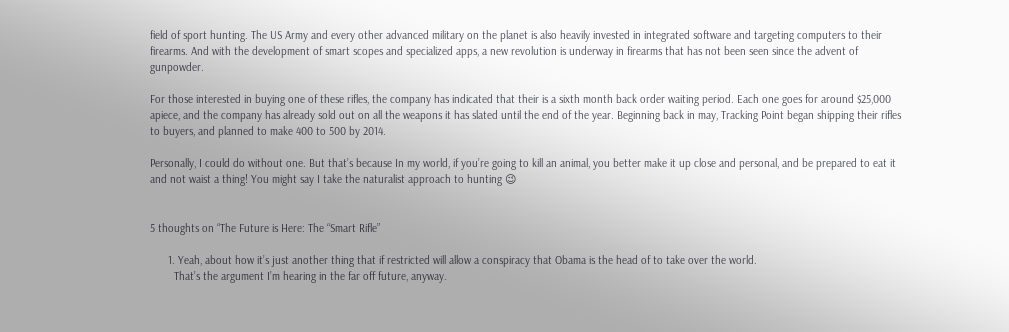field of sport hunting. The US Army and every other advanced military on the planet is also heavily invested in integrated software and targeting computers to their firearms. And with the development of smart scopes and specialized apps, a new revolution is underway in firearms that has not been seen since the advent of gunpowder.

For those interested in buying one of these rifles, the company has indicated that their is a sixth month back order waiting period. Each one goes for around $25,000 apiece, and the company has already sold out on all the weapons it has slated until the end of the year. Beginning back in may, Tracking Point began shipping their rifles to buyers, and planned to make 400 to 500 by 2014.

Personally, I could do without one. But that’s because In my world, if you’re going to kill an animal, you better make it up close and personal, and be prepared to eat it and not waist a thing! You might say I take the naturalist approach to hunting 😉


5 thoughts on “The Future is Here: The “Smart Rifle”

      1. Yeah, about how it’s just another thing that if restricted will allow a conspiracy that Obama is the head of to take over the world.
        That’s the argument I’m hearing in the far off future, anyway.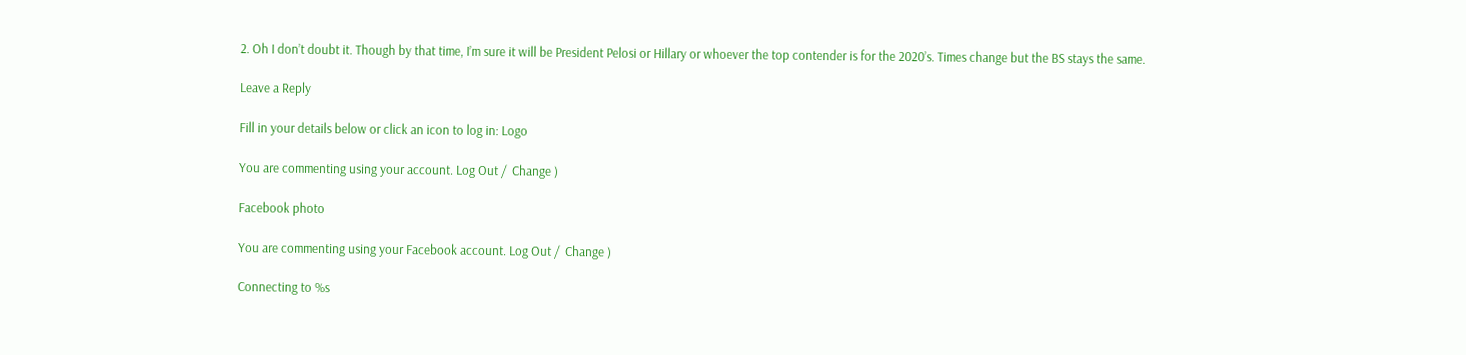2. Oh I don’t doubt it. Though by that time, I’m sure it will be President Pelosi or Hillary or whoever the top contender is for the 2020’s. Times change but the BS stays the same.

Leave a Reply

Fill in your details below or click an icon to log in: Logo

You are commenting using your account. Log Out /  Change )

Facebook photo

You are commenting using your Facebook account. Log Out /  Change )

Connecting to %s